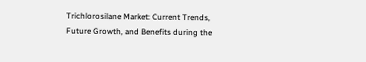Trichlorosilane Market: Current Trends, Future Growth, and Benefits during the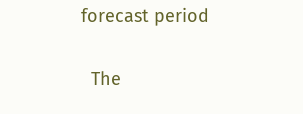forecast period

  The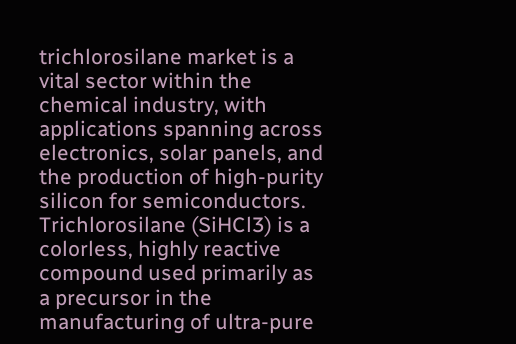trichlorosilane market is a vital sector within the chemical industry, with applications spanning across electronics, solar panels, and the production of high-purity silicon for semiconductors. Trichlorosilane (SiHCl3) is a colorless, highly reactive compound used primarily as a precursor in the manufacturing of ultra-pure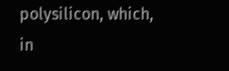polysilicon, which, in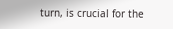turn, is crucial for the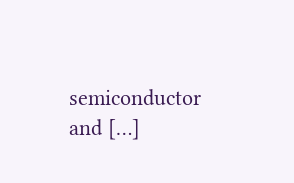semiconductor and […]